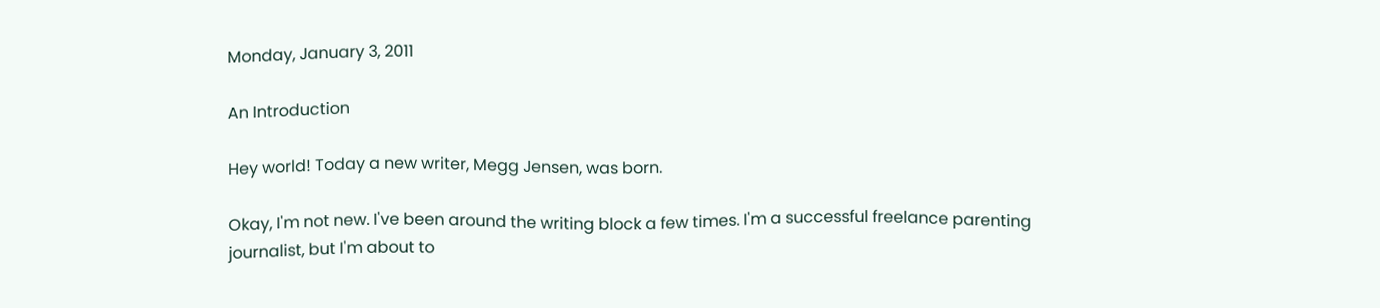Monday, January 3, 2011

An Introduction

Hey world! Today a new writer, Megg Jensen, was born.

Okay, I'm not new. I've been around the writing block a few times. I'm a successful freelance parenting journalist, but I'm about to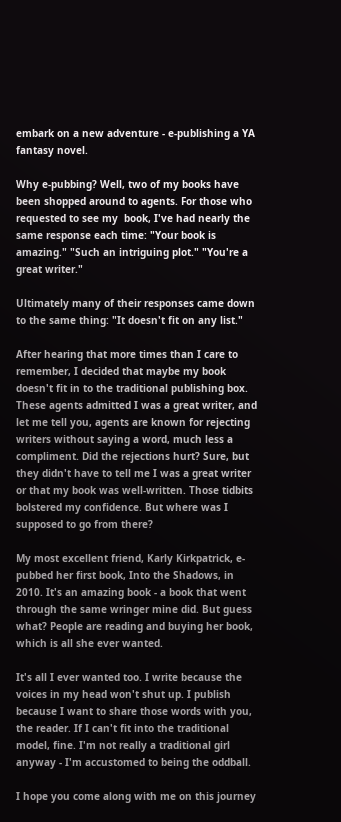embark on a new adventure - e-publishing a YA fantasy novel.

Why e-pubbing? Well, two of my books have been shopped around to agents. For those who requested to see my  book, I've had nearly the same response each time: "Your book is amazing." "Such an intriguing plot." "You're a great writer."

Ultimately many of their responses came down to the same thing: "It doesn't fit on any list."

After hearing that more times than I care to remember, I decided that maybe my book doesn't fit in to the traditional publishing box. These agents admitted I was a great writer, and let me tell you, agents are known for rejecting writers without saying a word, much less a compliment. Did the rejections hurt? Sure, but they didn't have to tell me I was a great writer or that my book was well-written. Those tidbits bolstered my confidence. But where was I supposed to go from there?

My most excellent friend, Karly Kirkpatrick, e-pubbed her first book, Into the Shadows, in 2010. It's an amazing book - a book that went through the same wringer mine did. But guess what? People are reading and buying her book, which is all she ever wanted.

It's all I ever wanted too. I write because the voices in my head won't shut up. I publish because I want to share those words with you, the reader. If I can't fit into the traditional model, fine. I'm not really a traditional girl anyway - I'm accustomed to being the oddball.

I hope you come along with me on this journey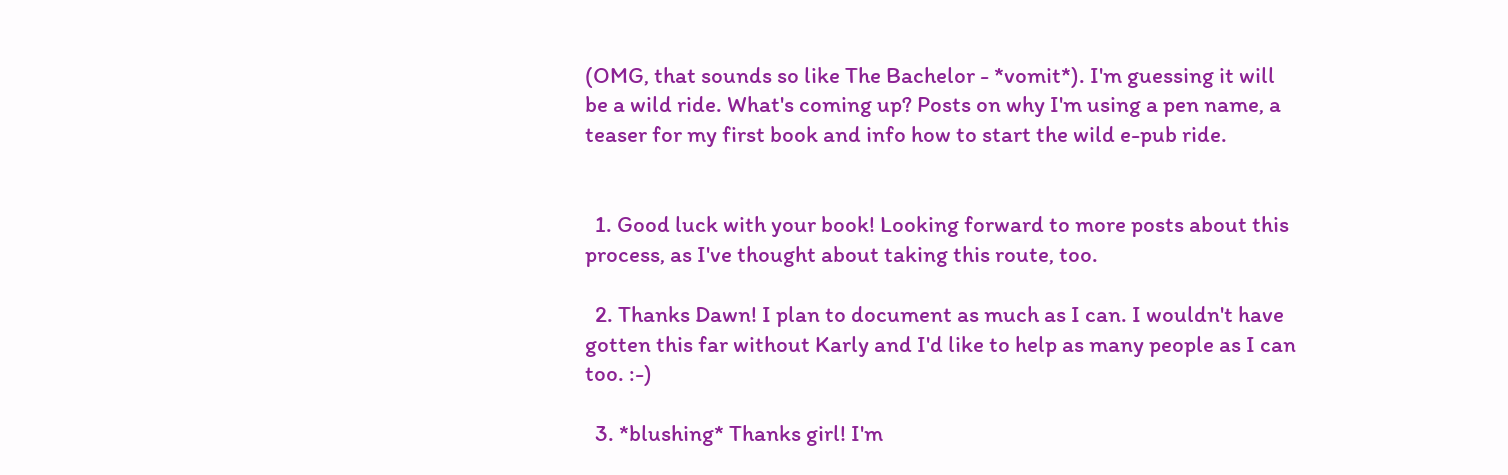(OMG, that sounds so like The Bachelor - *vomit*). I'm guessing it will be a wild ride. What's coming up? Posts on why I'm using a pen name, a teaser for my first book and info how to start the wild e-pub ride.


  1. Good luck with your book! Looking forward to more posts about this process, as I've thought about taking this route, too.

  2. Thanks Dawn! I plan to document as much as I can. I wouldn't have gotten this far without Karly and I'd like to help as many people as I can too. :-)

  3. *blushing* Thanks girl! I'm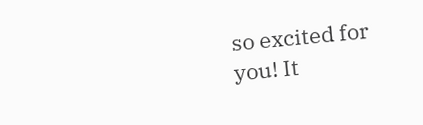so excited for you! It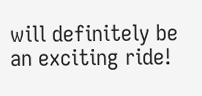will definitely be an exciting ride!